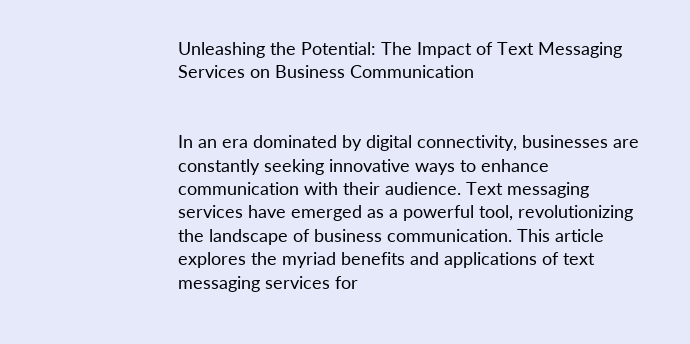Unleashing the Potential: The Impact of Text Messaging Services on Business Communication


In an era dominated by digital connectivity, businesses are constantly seeking innovative ways to enhance communication with their audience. Text messaging services have emerged as a powerful tool, revolutionizing the landscape of business communication. This article explores the myriad benefits and applications of text messaging services for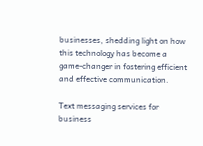businesses, shedding light on how this technology has become a game-changer in fostering efficient and effective communication.

Text messaging services for business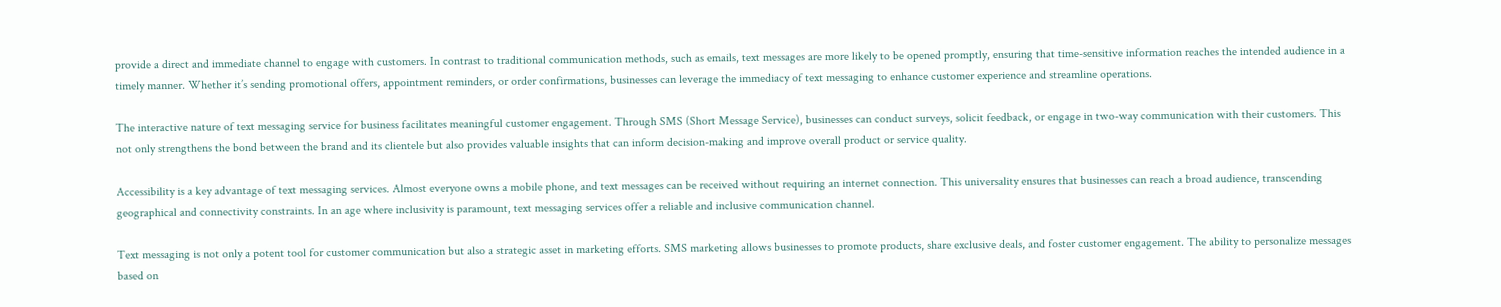provide a direct and immediate channel to engage with customers. In contrast to traditional communication methods, such as emails, text messages are more likely to be opened promptly, ensuring that time-sensitive information reaches the intended audience in a timely manner. Whether it’s sending promotional offers, appointment reminders, or order confirmations, businesses can leverage the immediacy of text messaging to enhance customer experience and streamline operations.

The interactive nature of text messaging service for business facilitates meaningful customer engagement. Through SMS (Short Message Service), businesses can conduct surveys, solicit feedback, or engage in two-way communication with their customers. This not only strengthens the bond between the brand and its clientele but also provides valuable insights that can inform decision-making and improve overall product or service quality.

Accessibility is a key advantage of text messaging services. Almost everyone owns a mobile phone, and text messages can be received without requiring an internet connection. This universality ensures that businesses can reach a broad audience, transcending geographical and connectivity constraints. In an age where inclusivity is paramount, text messaging services offer a reliable and inclusive communication channel.

Text messaging is not only a potent tool for customer communication but also a strategic asset in marketing efforts. SMS marketing allows businesses to promote products, share exclusive deals, and foster customer engagement. The ability to personalize messages based on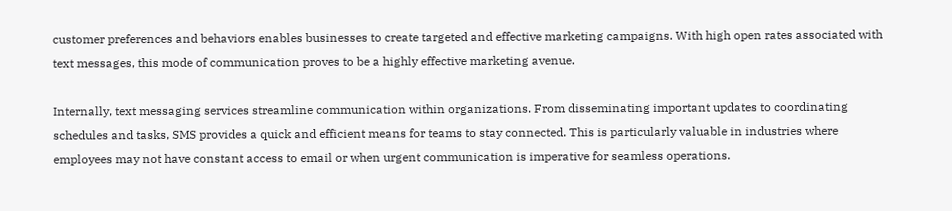customer preferences and behaviors enables businesses to create targeted and effective marketing campaigns. With high open rates associated with text messages, this mode of communication proves to be a highly effective marketing avenue.

Internally, text messaging services streamline communication within organizations. From disseminating important updates to coordinating schedules and tasks, SMS provides a quick and efficient means for teams to stay connected. This is particularly valuable in industries where employees may not have constant access to email or when urgent communication is imperative for seamless operations.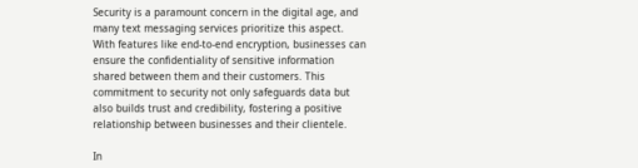Security is a paramount concern in the digital age, and many text messaging services prioritize this aspect. With features like end-to-end encryption, businesses can ensure the confidentiality of sensitive information shared between them and their customers. This commitment to security not only safeguards data but also builds trust and credibility, fostering a positive relationship between businesses and their clientele.

In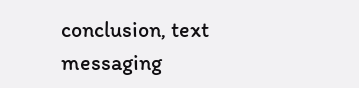conclusion, text messaging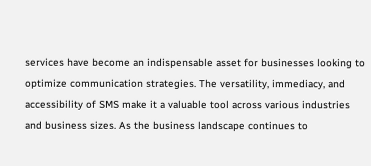services have become an indispensable asset for businesses looking to optimize communication strategies. The versatility, immediacy, and accessibility of SMS make it a valuable tool across various industries and business sizes. As the business landscape continues to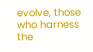evolve, those who harness the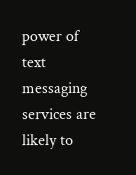power of text messaging services are likely to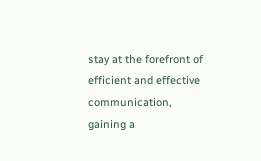stay at the forefront of efficient and effective communication, gaining a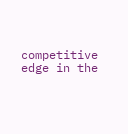competitive edge in the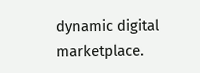dynamic digital marketplace.